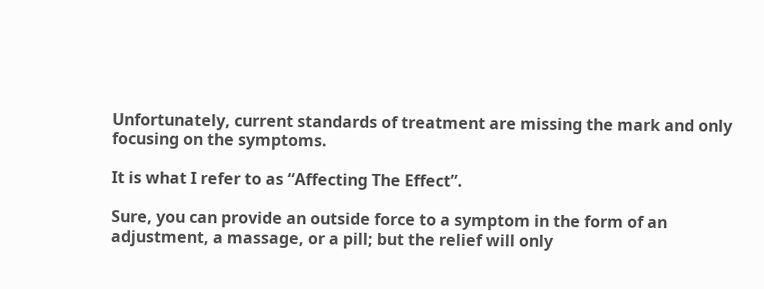Unfortunately, current standards of treatment are missing the mark and only focusing on the symptoms.

It is what I refer to as “Affecting The Effect”.

Sure, you can provide an outside force to a symptom in the form of an adjustment, a massage, or a pill; but the relief will only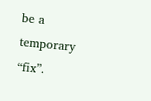be a temporary “fix”.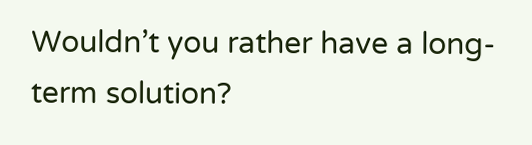Wouldn’t you rather have a long-term solution?